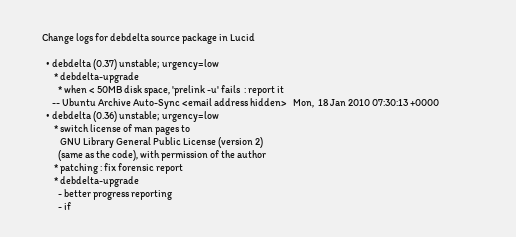Change logs for debdelta source package in Lucid

  • debdelta (0.37) unstable; urgency=low
      * debdelta-upgrade
        * when < 50MB disk space, 'prelink -u' fails  : report it
     -- Ubuntu Archive Auto-Sync <email address hidden>   Mon,  18 Jan 2010 07:30:13 +0000
  • debdelta (0.36) unstable; urgency=low
      * switch license of man pages to
         GNU Library General Public License (version 2)
        (same as the code), with permission of the author
      * patching : fix forensic report
      * debdelta-upgrade
        - better progress reporting
        - if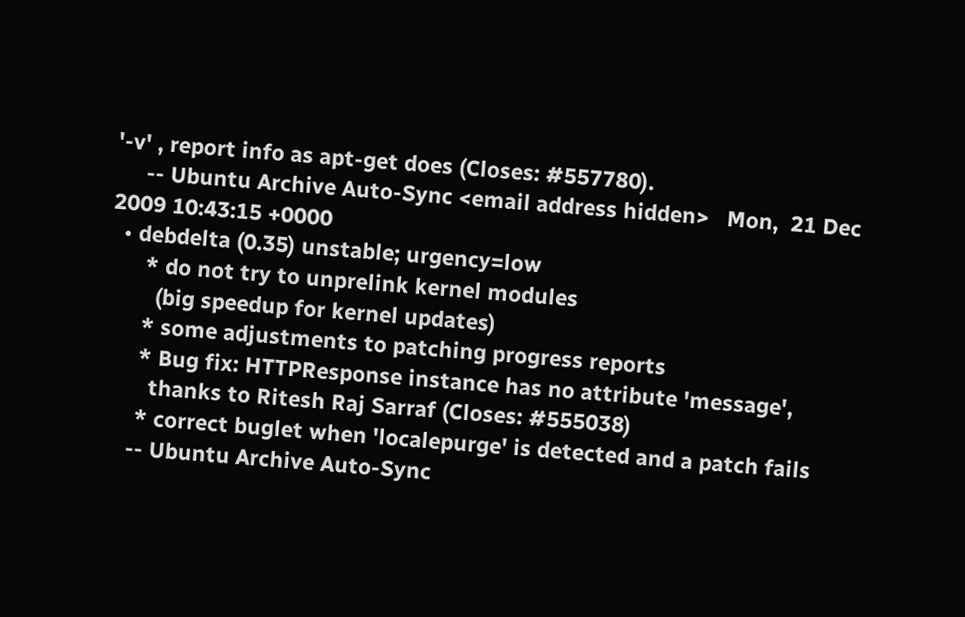'-v' , report info as apt-get does (Closes: #557780).
     -- Ubuntu Archive Auto-Sync <email address hidden>   Mon,  21 Dec 2009 10:43:15 +0000
  • debdelta (0.35) unstable; urgency=low
      * do not try to unprelink kernel modules
        (big speedup for kernel updates)
      * some adjustments to patching progress reports
      * Bug fix: HTTPResponse instance has no attribute 'message',
        thanks to Ritesh Raj Sarraf (Closes: #555038)
      * correct buglet when 'localepurge' is detected and a patch fails
     -- Ubuntu Archive Auto-Sync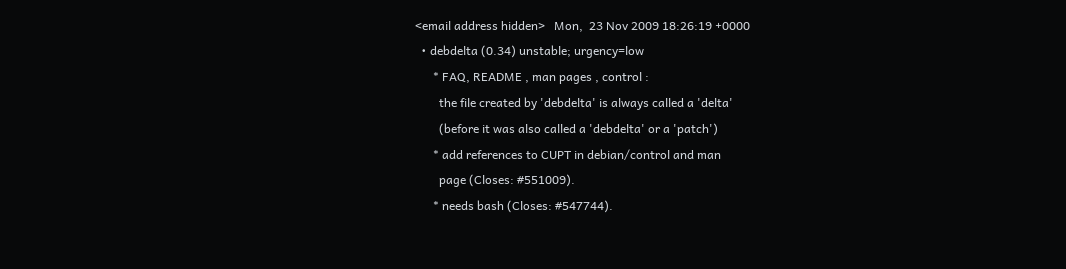<email address hidden>   Mon,  23 Nov 2009 18:26:19 +0000
  • debdelta (0.34) unstable; urgency=low
      * FAQ, README , man pages , control :
        the file created by 'debdelta' is always called a 'delta'
        (before it was also called a 'debdelta' or a 'patch')
      * add references to CUPT in debian/control and man
        page (Closes: #551009).
      * needs bash (Closes: #547744).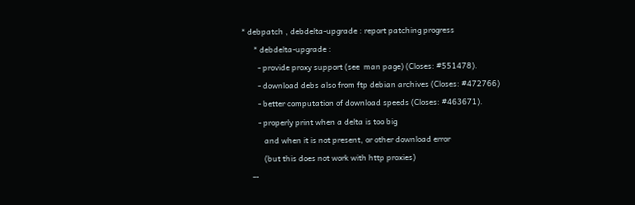* debpatch , debdelta-upgrade : report patching progress
      * debdelta-upgrade :
        - provide proxy support (see  man page) (Closes: #551478).
        - download debs also from ftp debian archives (Closes: #472766)
        - better computation of download speeds (Closes: #463671).
        - properly print when a delta is too big
           and when it is not present, or other download error
           (but this does not work with http proxies)
     --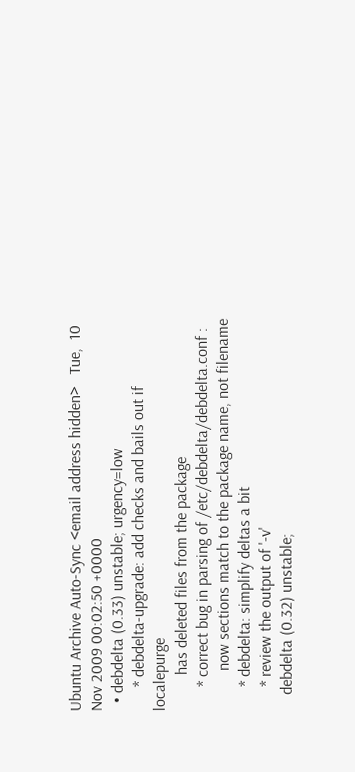Ubuntu Archive Auto-Sync <email address hidden>   Tue,  10 Nov 2009 00:02:50 +0000
  • debdelta (0.33) unstable; urgency=low
      * debdelta-upgrade: add checks and bails out if  localepurge
         has deleted files from the package
      * correct bug in parsing of /etc/debdelta/debdelta.conf :
          now sections match to the package name, not filename
      * debdelta: simplify deltas a bit
      * review the output of '-v'
    debdelta (0.32) unstable;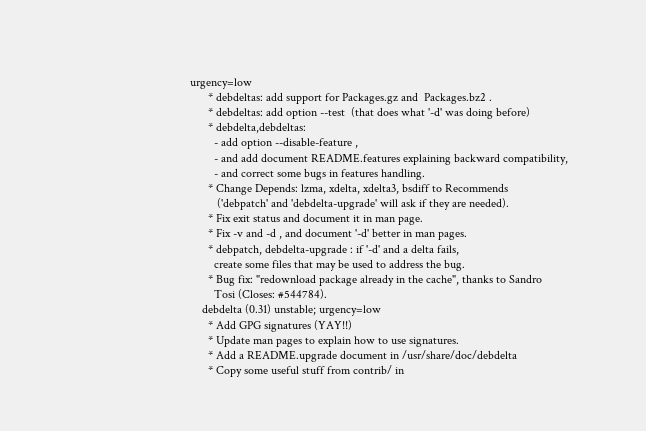urgency=low
      * debdeltas: add support for Packages.gz and  Packages.bz2 .
      * debdeltas: add option --test  (that does what '-d' was doing before)
      * debdelta,debdeltas:
        - add option --disable-feature ,
        - and add document README.features explaining backward compatibility,
        - and correct some bugs in features handling.
      * Change Depends: lzma, xdelta, xdelta3, bsdiff to Recommends
         ('debpatch' and 'debdelta-upgrade' will ask if they are needed).
      * Fix exit status and document it in man page.
      * Fix -v and -d , and document '-d' better in man pages.
      * debpatch, debdelta-upgrade : if '-d' and a delta fails,
        create some files that may be used to address the bug.
      * Bug fix: "redownload package already in the cache", thanks to Sandro
        Tosi (Closes: #544784).
    debdelta (0.31) unstable; urgency=low
      * Add GPG signatures (YAY!!)
      * Update man pages to explain how to use signatures.
      * Add a README.upgrade document in /usr/share/doc/debdelta
      * Copy some useful stuff from contrib/ in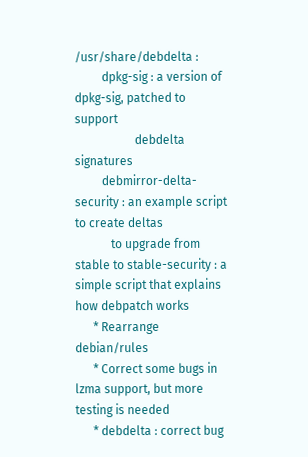/usr/share/debdelta :
         dpkg-sig : a version of dpkg-sig, patched to support
                    debdelta signatures
         debmirror-delta-security : an example script to create deltas
            to upgrade from stable to stable-security : a simple script that explains how debpatch works
      * Rearrange debian/rules
      * Correct some bugs in lzma support, but more testing is needed
      * debdelta : correct bug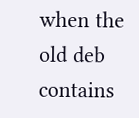when the old deb contains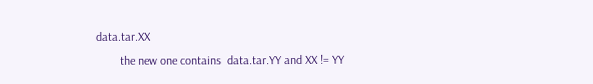data.tar.XX
        the new one contains  data.tar.YY and XX != YY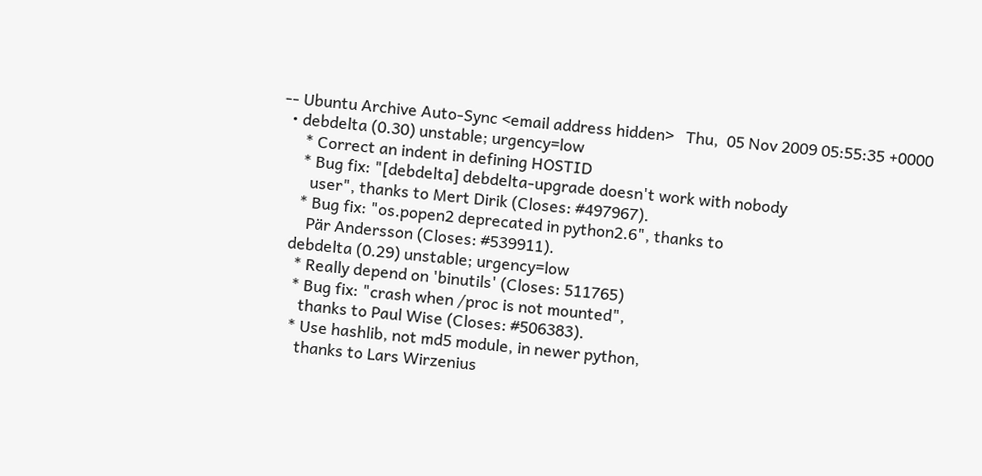-- Ubuntu Archive Auto-Sync <email address hidden>   Thu,  05 Nov 2009 05:55:35 +0000
  • debdelta (0.30) unstable; urgency=low
      * Correct an indent in defining HOSTID
      * Bug fix: "[debdelta] debdelta-upgrade doesn't work with nobody
        user", thanks to Mert Dirik (Closes: #497967).
      * Bug fix: "os.popen2 deprecated in python2.6", thanks to
        Pär Andersson (Closes: #539911).
    debdelta (0.29) unstable; urgency=low
      * Really depend on 'binutils' (Closes: 511765)
      * Bug fix: "crash when /proc is not mounted",
        thanks to Paul Wise (Closes: #506383).
      * Use hashlib, not md5 module, in newer python,
        thanks to Lars Wirzenius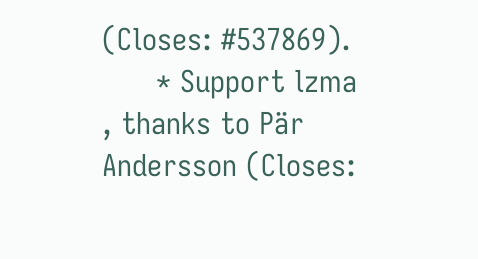(Closes: #537869).
      * Support lzma , thanks to Pär Andersson (Closes: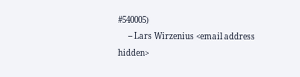#540005)
     -- Lars Wirzenius <email address hidden>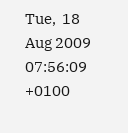Tue,  18 Aug 2009 07:56:09 +0100